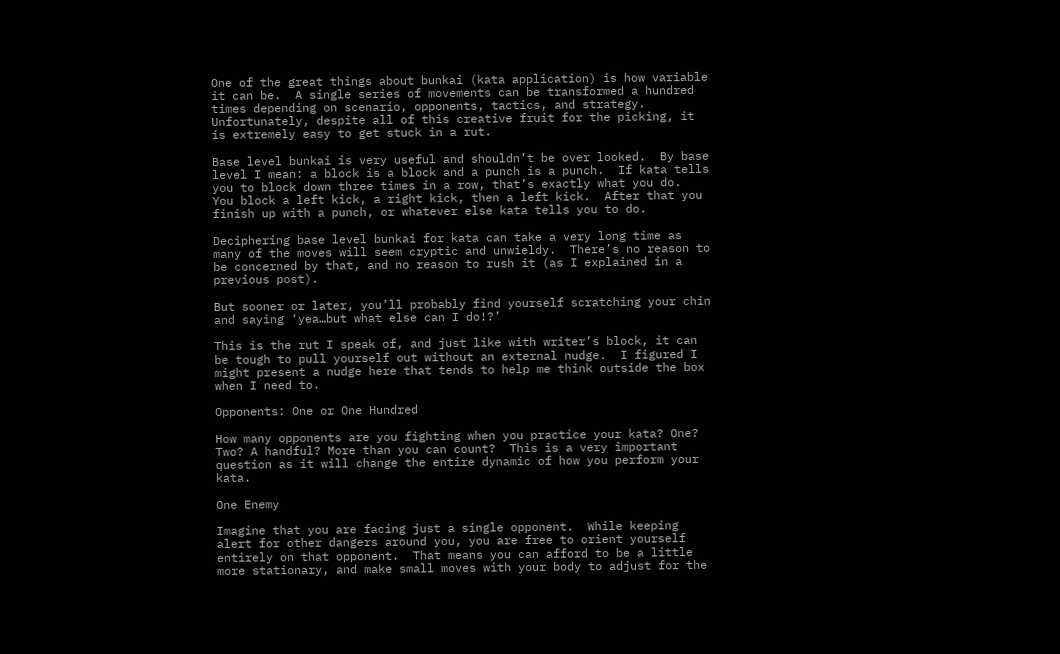One of the great things about bunkai (kata application) is how variable it can be.  A single series of movements can be transformed a hundred times depending on scenario, opponents, tactics, and strategy.  Unfortunately, despite all of this creative fruit for the picking, it is extremely easy to get stuck in a rut.

Base level bunkai is very useful and shouldn’t be over looked.  By base level I mean: a block is a block and a punch is a punch.  If kata tells you to block down three times in a row, that’s exactly what you do.  You block a left kick, a right kick, then a left kick.  After that you finish up with a punch, or whatever else kata tells you to do.

Deciphering base level bunkai for kata can take a very long time as many of the moves will seem cryptic and unwieldy.  There’s no reason to be concerned by that, and no reason to rush it (as I explained in a previous post).

But sooner or later, you’ll probably find yourself scratching your chin and saying ‘yea…but what else can I do!?’

This is the rut I speak of, and just like with writer’s block, it can be tough to pull yourself out without an external nudge.  I figured I might present a nudge here that tends to help me think outside the box when I need to.

Opponents: One or One Hundred

How many opponents are you fighting when you practice your kata? One?  Two? A handful? More than you can count?  This is a very important question as it will change the entire dynamic of how you perform your kata.

One Enemy

Imagine that you are facing just a single opponent.  While keeping alert for other dangers around you, you are free to orient yourself entirely on that opponent.  That means you can afford to be a little more stationary, and make small moves with your body to adjust for the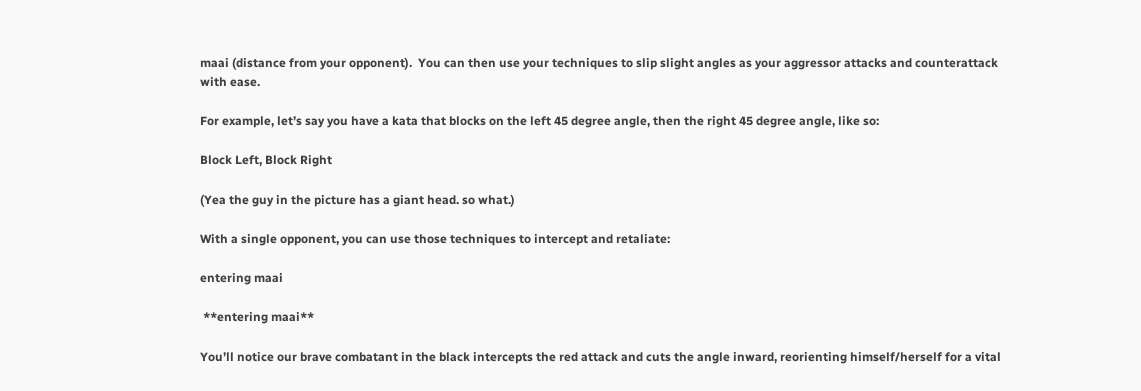maai (distance from your opponent).  You can then use your techniques to slip slight angles as your aggressor attacks and counterattack with ease.

For example, let’s say you have a kata that blocks on the left 45 degree angle, then the right 45 degree angle, like so:

Block Left, Block Right

(Yea the guy in the picture has a giant head. so what.)

With a single opponent, you can use those techniques to intercept and retaliate:

entering maai

 **entering maai**

You’ll notice our brave combatant in the black intercepts the red attack and cuts the angle inward, reorienting himself/herself for a vital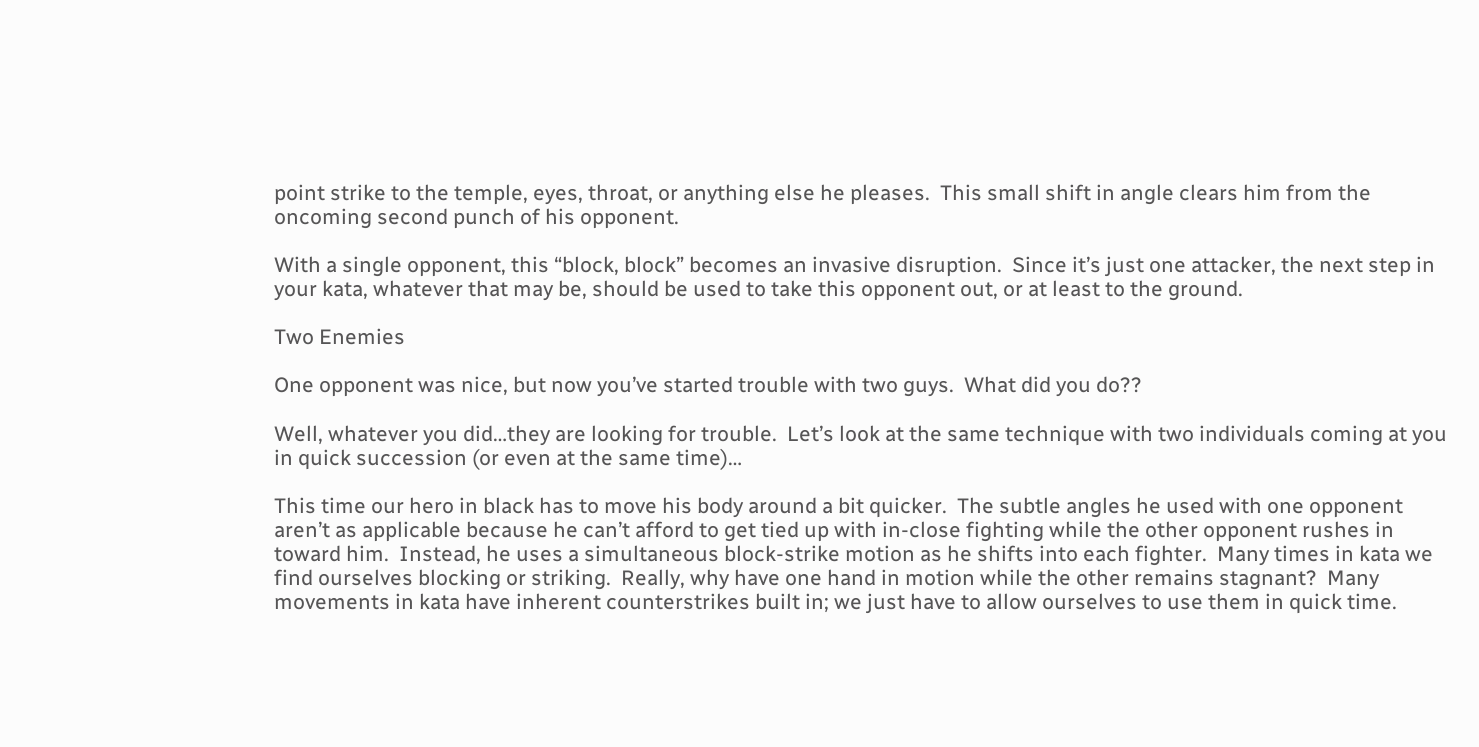point strike to the temple, eyes, throat, or anything else he pleases.  This small shift in angle clears him from the oncoming second punch of his opponent.

With a single opponent, this “block, block” becomes an invasive disruption.  Since it’s just one attacker, the next step in your kata, whatever that may be, should be used to take this opponent out, or at least to the ground.

Two Enemies

One opponent was nice, but now you’ve started trouble with two guys.  What did you do??

Well, whatever you did…they are looking for trouble.  Let’s look at the same technique with two individuals coming at you in quick succession (or even at the same time)…

This time our hero in black has to move his body around a bit quicker.  The subtle angles he used with one opponent aren’t as applicable because he can’t afford to get tied up with in-close fighting while the other opponent rushes in toward him.  Instead, he uses a simultaneous block-strike motion as he shifts into each fighter.  Many times in kata we find ourselves blocking or striking.  Really, why have one hand in motion while the other remains stagnant?  Many movements in kata have inherent counterstrikes built in; we just have to allow ourselves to use them in quick time.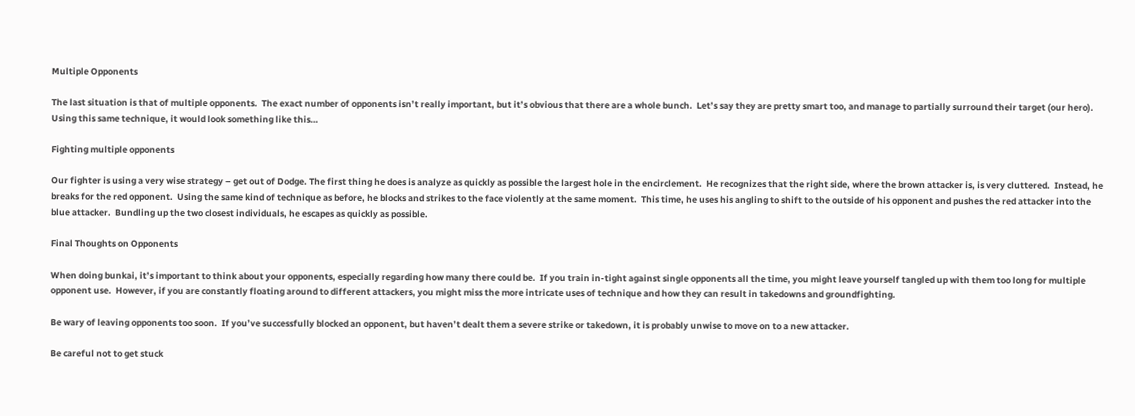Multiple Opponents

The last situation is that of multiple opponents.  The exact number of opponents isn’t really important, but it’s obvious that there are a whole bunch.  Let’s say they are pretty smart too, and manage to partially surround their target (our hero).  Using this same technique, it would look something like this…

Fighting multiple opponents

Our fighter is using a very wise strategy – get out of Dodge. The first thing he does is analyze as quickly as possible the largest hole in the encirclement.  He recognizes that the right side, where the brown attacker is, is very cluttered.  Instead, he breaks for the red opponent.  Using the same kind of technique as before, he blocks and strikes to the face violently at the same moment.  This time, he uses his angling to shift to the outside of his opponent and pushes the red attacker into the blue attacker.  Bundling up the two closest individuals, he escapes as quickly as possible.

Final Thoughts on Opponents

When doing bunkai, it’s important to think about your opponents, especially regarding how many there could be.  If you train in-tight against single opponents all the time, you might leave yourself tangled up with them too long for multiple opponent use.  However, if you are constantly floating around to different attackers, you might miss the more intricate uses of technique and how they can result in takedowns and groundfighting.

Be wary of leaving opponents too soon.  If you’ve successfully blocked an opponent, but haven’t dealt them a severe strike or takedown, it is probably unwise to move on to a new attacker.

Be careful not to get stuck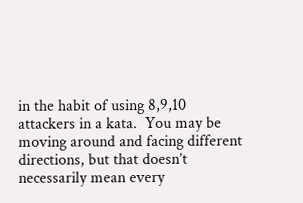in the habit of using 8,9,10 attackers in a kata.  You may be moving around and facing different directions, but that doesn’t necessarily mean every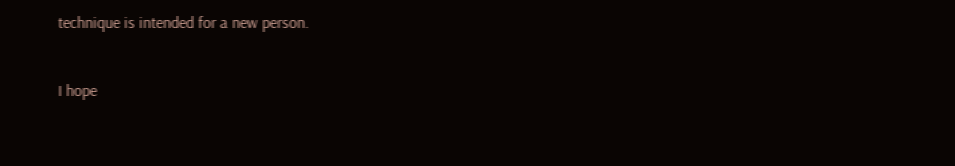technique is intended for a new person.


I hope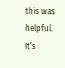this was helpful.  It’s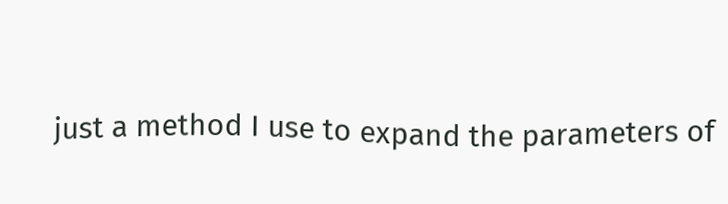just a method I use to expand the parameters of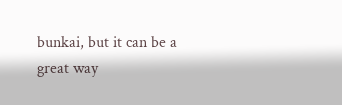bunkai, but it can be a great way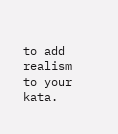to add realism to your kata.